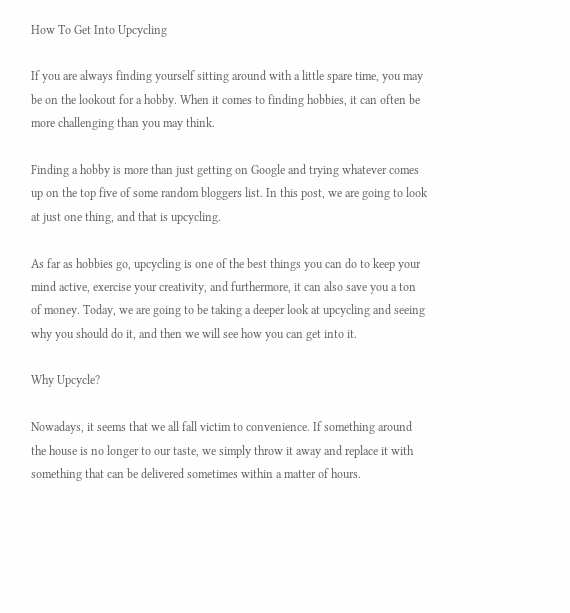How To Get Into Upcycling

If you are always finding yourself sitting around with a little spare time, you may be on the lookout for a hobby. When it comes to finding hobbies, it can often be more challenging than you may think.

Finding a hobby is more than just getting on Google and trying whatever comes up on the top five of some random bloggers list. In this post, we are going to look at just one thing, and that is upcycling.

As far as hobbies go, upcycling is one of the best things you can do to keep your mind active, exercise your creativity, and furthermore, it can also save you a ton of money. Today, we are going to be taking a deeper look at upcycling and seeing why you should do it, and then we will see how you can get into it.

Why Upcycle?

Nowadays, it seems that we all fall victim to convenience. If something around the house is no longer to our taste, we simply throw it away and replace it with something that can be delivered sometimes within a matter of hours.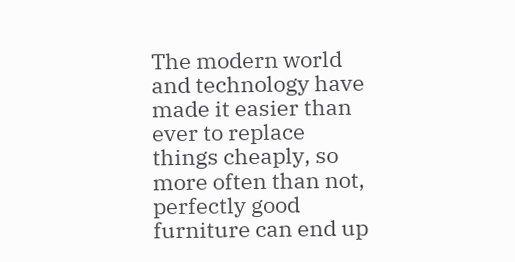The modern world and technology have made it easier than ever to replace things cheaply, so more often than not, perfectly good furniture can end up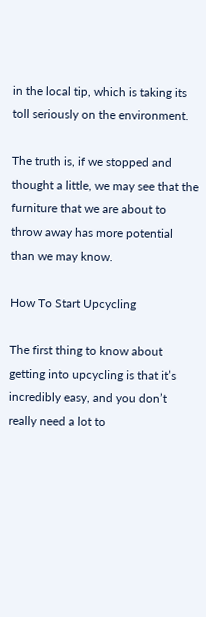in the local tip, which is taking its toll seriously on the environment.

The truth is, if we stopped and thought a little, we may see that the furniture that we are about to throw away has more potential than we may know.

How To Start Upcycling

The first thing to know about getting into upcycling is that it’s incredibly easy, and you don’t really need a lot to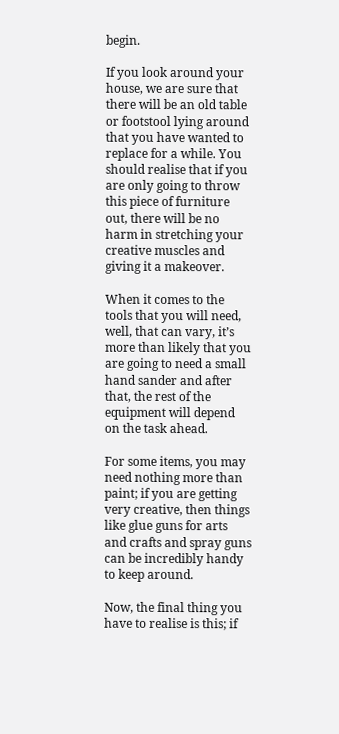begin.

If you look around your house, we are sure that there will be an old table or footstool lying around that you have wanted to replace for a while. You should realise that if you are only going to throw this piece of furniture out, there will be no harm in stretching your creative muscles and giving it a makeover.

When it comes to the tools that you will need, well, that can vary, it’s more than likely that you are going to need a small hand sander and after that, the rest of the equipment will depend on the task ahead.

For some items, you may need nothing more than paint; if you are getting very creative, then things like glue guns for arts and crafts and spray guns can be incredibly handy to keep around.

Now, the final thing you have to realise is this; if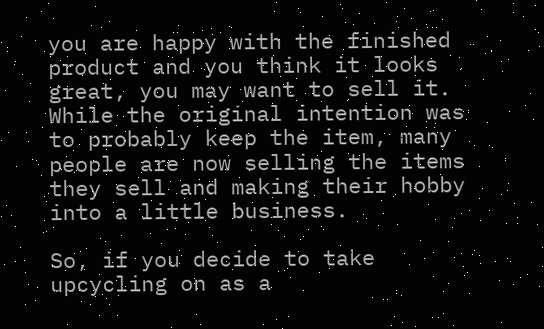you are happy with the finished product and you think it looks great, you may want to sell it. While the original intention was to probably keep the item, many people are now selling the items they sell and making their hobby into a little business.

So, if you decide to take upcycling on as a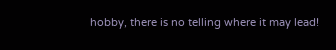hobby, there is no telling where it may lead!